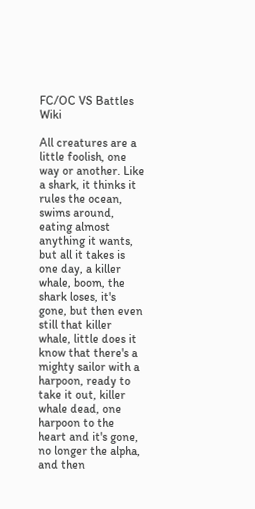FC/OC VS Battles Wiki

All creatures are a little foolish, one way or another. Like a shark, it thinks it rules the ocean, swims around, eating almost anything it wants, but all it takes is one day, a killer whale, boom, the shark loses, it's gone, but then even still that killer whale, little does it know that there's a mighty sailor with a harpoon, ready to take it out, killer whale dead, one harpoon to the heart and it's gone, no longer the alpha, and then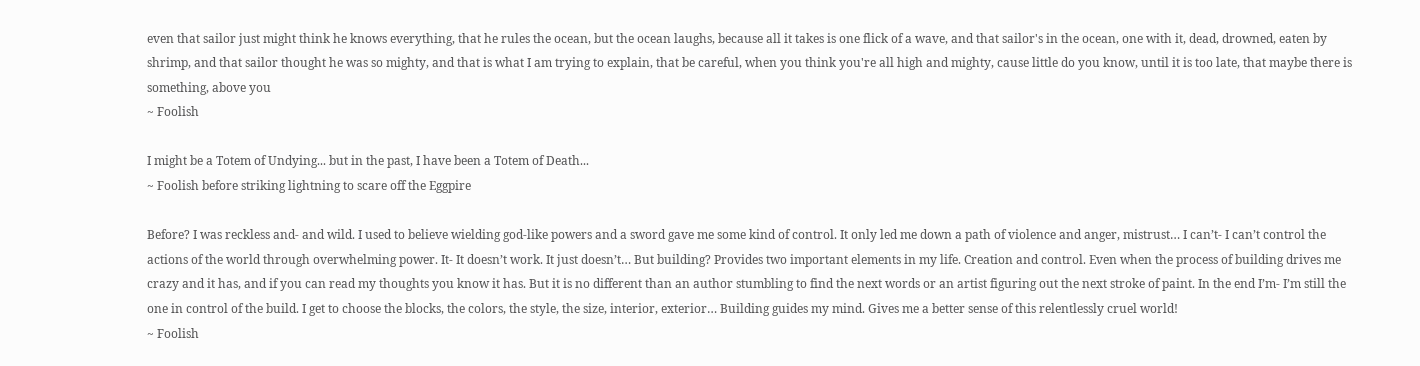even that sailor just might think he knows everything, that he rules the ocean, but the ocean laughs, because all it takes is one flick of a wave, and that sailor's in the ocean, one with it, dead, drowned, eaten by shrimp, and that sailor thought he was so mighty, and that is what I am trying to explain, that be careful, when you think you're all high and mighty, cause little do you know, until it is too late, that maybe there is something, above you
~ Foolish

I might be a Totem of Undying... but in the past, I have been a Totem of Death...
~ Foolish before striking lightning to scare off the Eggpire

Before? I was reckless and- and wild. I used to believe wielding god-like powers and a sword gave me some kind of control. It only led me down a path of violence and anger, mistrust… I can’t- I can’t control the actions of the world through overwhelming power. It- It doesn’t work. It just doesn’t… But building? Provides two important elements in my life. Creation and control. Even when the process of building drives me crazy and it has, and if you can read my thoughts you know it has. But it is no different than an author stumbling to find the next words or an artist figuring out the next stroke of paint. In the end I’m- I’m still the one in control of the build. I get to choose the blocks, the colors, the style, the size, interior, exterior… Building guides my mind. Gives me a better sense of this relentlessly cruel world!
~ Foolish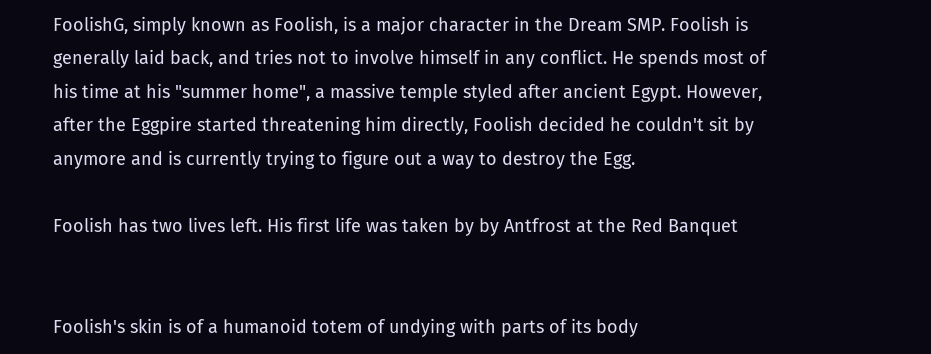FoolishG, simply known as Foolish, is a major character in the Dream SMP. Foolish is generally laid back, and tries not to involve himself in any conflict. He spends most of his time at his "summer home", a massive temple styled after ancient Egypt. However, after the Eggpire started threatening him directly, Foolish decided he couldn't sit by anymore and is currently trying to figure out a way to destroy the Egg.

Foolish has two lives left. His first life was taken by by Antfrost at the Red Banquet


Foolish's skin is of a humanoid totem of undying with parts of its body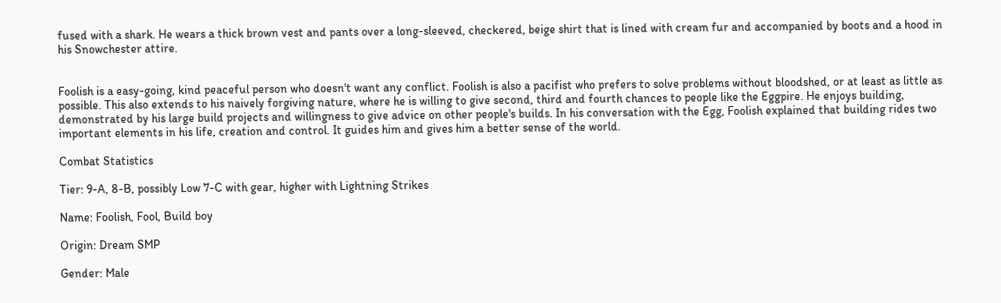fused with a shark. He wears a thick brown vest and pants over a long-sleeved, checkered, beige shirt that is lined with cream fur and accompanied by boots and a hood in his Snowchester attire.


Foolish is a easy-going, kind peaceful person who doesn't want any conflict. Foolish is also a pacifist who prefers to solve problems without bloodshed, or at least as little as possible. This also extends to his naively forgiving nature, where he is willing to give second, third and fourth chances to people like the Eggpire. He enjoys building, demonstrated by his large build projects and willingness to give advice on other people's builds. In his conversation with the Egg, Foolish explained that building rides two important elements in his life, creation and control. It guides him and gives him a better sense of the world.

Combat Statistics

Tier: 9-A, 8-B, possibly Low 7-C with gear, higher with Lightning Strikes

Name: Foolish, Fool, Build boy

Origin: Dream SMP

Gender: Male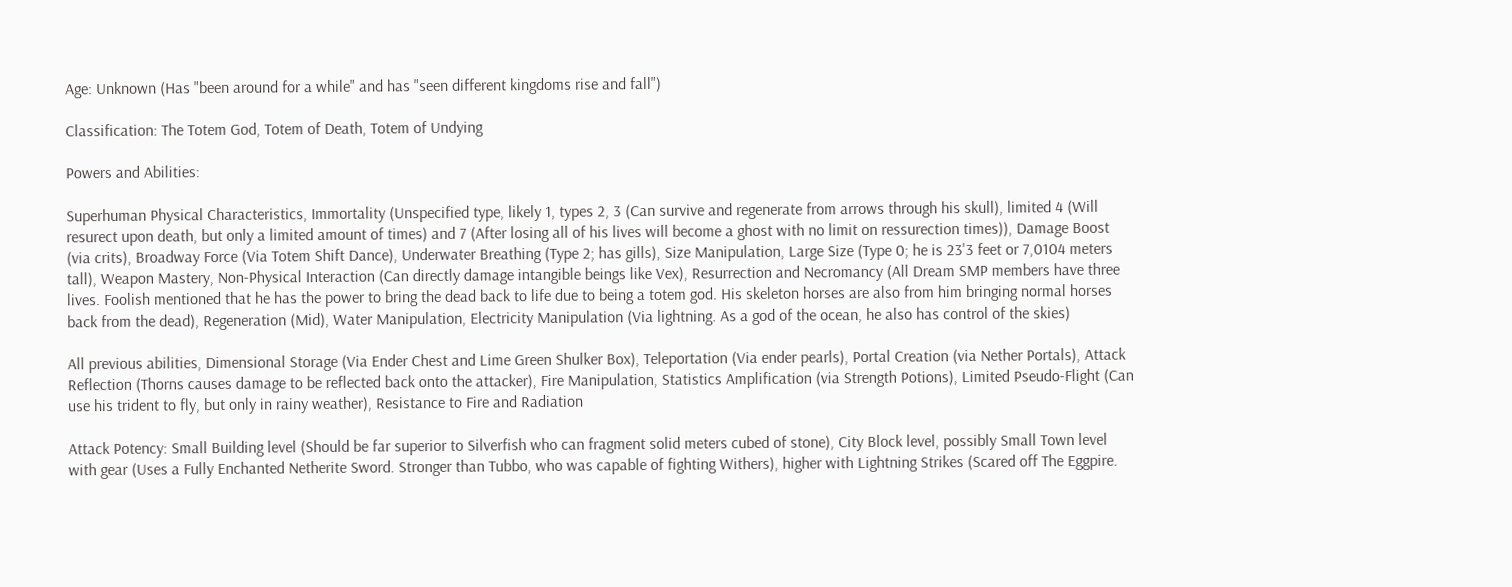Age: Unknown (Has "been around for a while" and has "seen different kingdoms rise and fall")

Classification: The Totem God, Totem of Death, Totem of Undying

Powers and Abilities:

Superhuman Physical Characteristics, Immortality (Unspecified type, likely 1, types 2, 3 (Can survive and regenerate from arrows through his skull), limited 4 (Will resurect upon death, but only a limited amount of times) and 7 (After losing all of his lives will become a ghost with no limit on ressurection times)), Damage Boost (via crits), Broadway Force (Via Totem Shift Dance), Underwater Breathing (Type 2; has gills), Size Manipulation, Large Size (Type 0; he is 23'3 feet or 7,0104 meters tall), Weapon Mastery, Non-Physical Interaction (Can directly damage intangible beings like Vex), Resurrection and Necromancy (All Dream SMP members have three lives. Foolish mentioned that he has the power to bring the dead back to life due to being a totem god. His skeleton horses are also from him bringing normal horses back from the dead), Regeneration (Mid), Water Manipulation, Electricity Manipulation (Via lightning. As a god of the ocean, he also has control of the skies)

All previous abilities, Dimensional Storage (Via Ender Chest and Lime Green Shulker Box), Teleportation (Via ender pearls), Portal Creation (via Nether Portals), Attack Reflection (Thorns causes damage to be reflected back onto the attacker), Fire Manipulation, Statistics Amplification (via Strength Potions), Limited Pseudo-Flight (Can use his trident to fly, but only in rainy weather), Resistance to Fire and Radiation

Attack Potency: Small Building level (Should be far superior to Silverfish who can fragment solid meters cubed of stone), City Block level, possibly Small Town level with gear (Uses a Fully Enchanted Netherite Sword. Stronger than Tubbo, who was capable of fighting Withers), higher with Lightning Strikes (Scared off The Eggpire.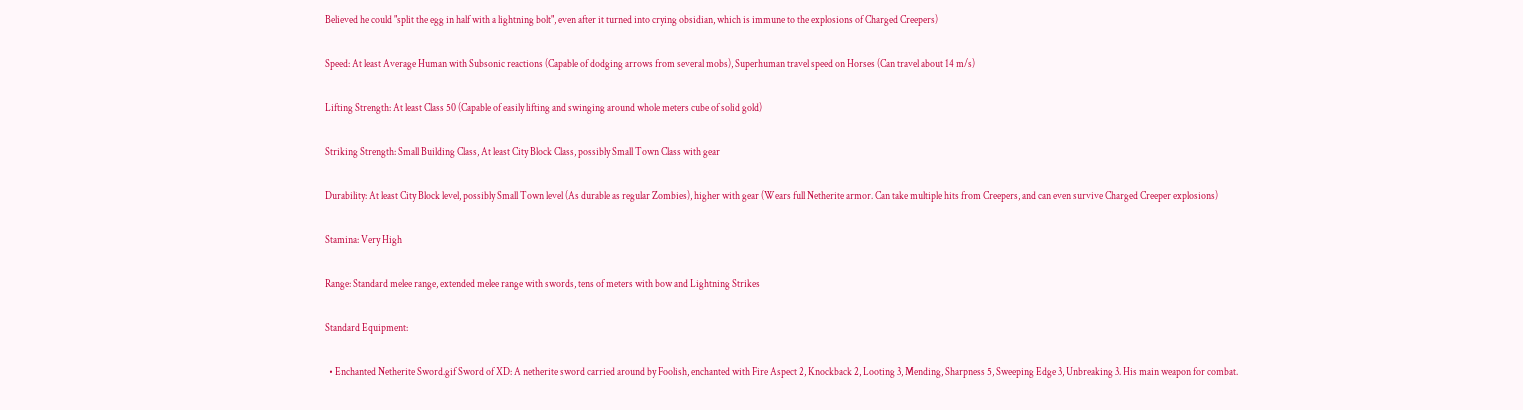Believed he could "split the egg in half with a lightning bolt", even after it turned into crying obsidian, which is immune to the explosions of Charged Creepers)

Speed: At least Average Human with Subsonic reactions (Capable of dodging arrows from several mobs), Superhuman travel speed on Horses (Can travel about 14 m/s)

Lifting Strength: At least Class 50 (Capable of easily lifting and swinging around whole meters cube of solid gold)

Striking Strength: Small Building Class, At least City Block Class, possibly Small Town Class with gear

Durability: At least City Block level, possibly Small Town level (As durable as regular Zombies), higher with gear (Wears full Netherite armor. Can take multiple hits from Creepers, and can even survive Charged Creeper explosions)

Stamina: Very High

Range: Standard melee range, extended melee range with swords, tens of meters with bow and Lightning Strikes

Standard Equipment:

  • Enchanted Netherite Sword.gif Sword of XD: A netherite sword carried around by Foolish, enchanted with Fire Aspect 2, Knockback 2, Looting 3, Mending, Sharpness 5, Sweeping Edge 3, Unbreaking 3. His main weapon for combat.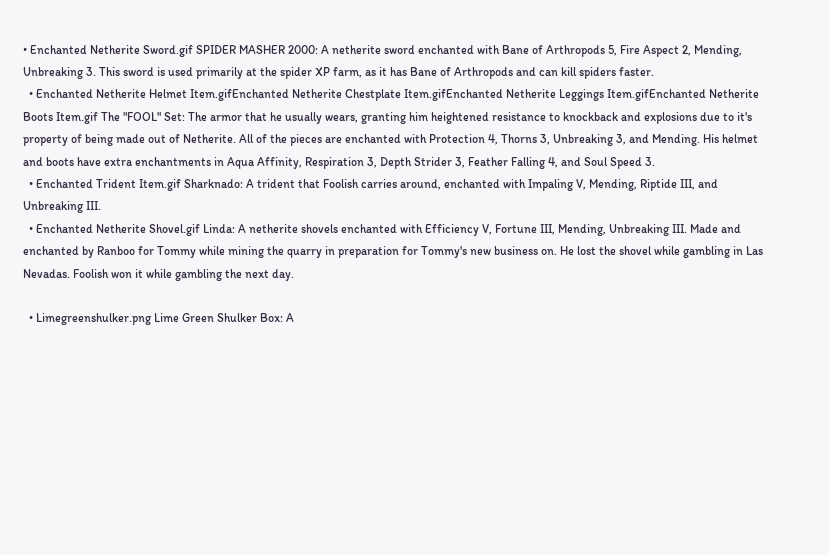• Enchanted Netherite Sword.gif SPIDER MASHER 2000: A netherite sword enchanted with Bane of Arthropods 5, Fire Aspect 2, Mending, Unbreaking 3. This sword is used primarily at the spider XP farm, as it has Bane of Arthropods and can kill spiders faster.
  • Enchanted Netherite Helmet Item.gifEnchanted Netherite Chestplate Item.gifEnchanted Netherite Leggings Item.gifEnchanted Netherite Boots Item.gif The "FOOL" Set: The armor that he usually wears, granting him heightened resistance to knockback and explosions due to it's property of being made out of Netherite. All of the pieces are enchanted with Protection 4, Thorns 3, Unbreaking 3, and Mending. His helmet and boots have extra enchantments in Aqua Affinity, Respiration 3, Depth Strider 3, Feather Falling 4, and Soul Speed 3.
  • Enchanted Trident Item.gif Sharknado: A trident that Foolish carries around, enchanted with Impaling V, Mending, Riptide III, and Unbreaking III.
  • Enchanted Netherite Shovel.gif Linda: A netherite shovels enchanted with Efficiency V, Fortune III, Mending, Unbreaking III. Made and enchanted by Ranboo for Tommy while mining the quarry in preparation for Tommy's new business on. He lost the shovel while gambling in Las Nevadas. Foolish won it while gambling the next day.

  • Limegreenshulker.png Lime Green Shulker Box: A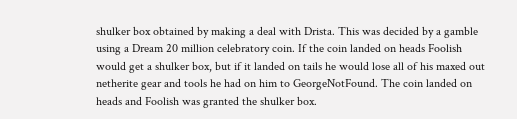shulker box obtained by making a deal with Drista. This was decided by a gamble using a Dream 20 million celebratory coin. If the coin landed on heads Foolish would get a shulker box, but if it landed on tails he would lose all of his maxed out netherite gear and tools he had on him to GeorgeNotFound. The coin landed on heads and Foolish was granted the shulker box.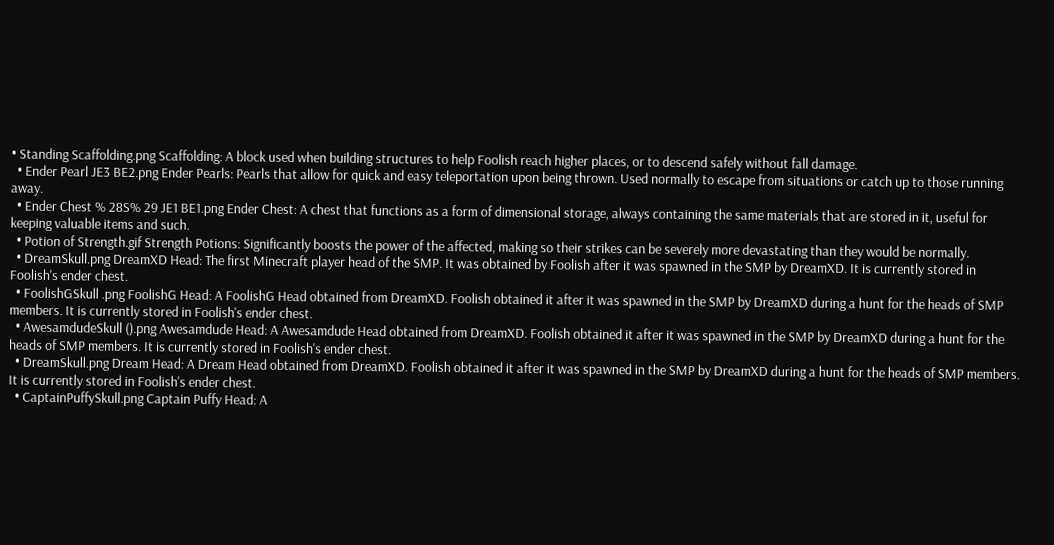• Standing Scaffolding.png Scaffolding: A block used when building structures to help Foolish reach higher places, or to descend safely without fall damage.
  • Ender Pearl JE3 BE2.png Ender Pearls: Pearls that allow for quick and easy teleportation upon being thrown. Used normally to escape from situations or catch up to those running away.
  • Ender Chest % 28S% 29 JE1 BE1.png Ender Chest: A chest that functions as a form of dimensional storage, always containing the same materials that are stored in it, useful for keeping valuable items and such.
  • Potion of Strength.gif Strength Potions: Significantly boosts the power of the affected, making so their strikes can be severely more devastating than they would be normally.
  • DreamSkull.png DreamXD Head: The first Minecraft player head of the SMP. It was obtained by Foolish after it was spawned in the SMP by DreamXD. It is currently stored in Foolish's ender chest.
  • FoolishGSkull .png FoolishG Head: A FoolishG Head obtained from DreamXD. Foolish obtained it after it was spawned in the SMP by DreamXD during a hunt for the heads of SMP members. It is currently stored in Foolish's ender chest.
  • AwesamdudeSkull ().png Awesamdude Head: A Awesamdude Head obtained from DreamXD. Foolish obtained it after it was spawned in the SMP by DreamXD during a hunt for the heads of SMP members. It is currently stored in Foolish's ender chest.
  • DreamSkull.png Dream Head: A Dream Head obtained from DreamXD. Foolish obtained it after it was spawned in the SMP by DreamXD during a hunt for the heads of SMP members. It is currently stored in Foolish's ender chest.
  • CaptainPuffySkull.png Captain Puffy Head: A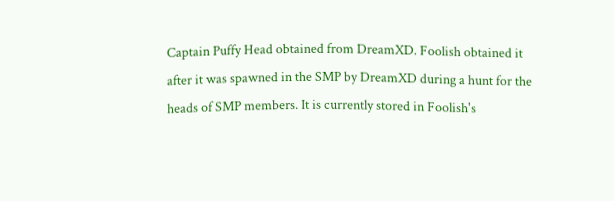Captain Puffy Head obtained from DreamXD. Foolish obtained it after it was spawned in the SMP by DreamXD during a hunt for the heads of SMP members. It is currently stored in Foolish's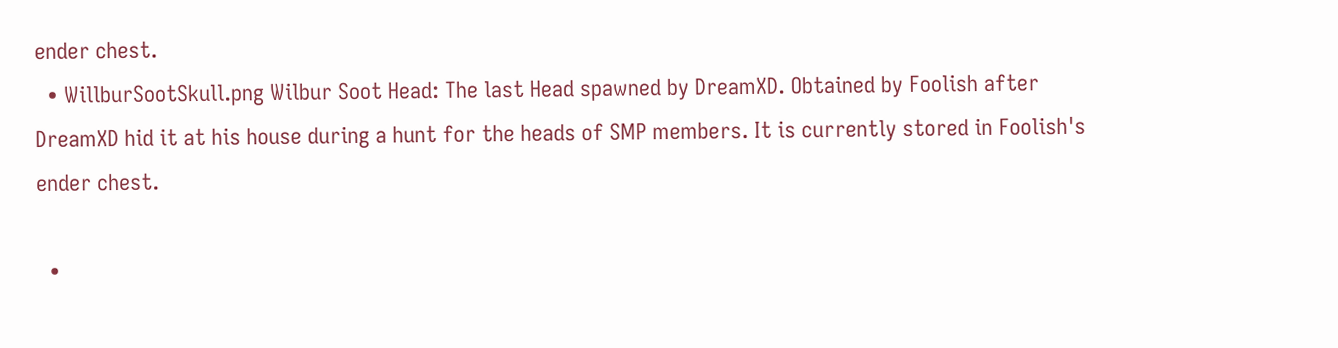ender chest.
  • WillburSootSkull.png Wilbur Soot Head: The last Head spawned by DreamXD. Obtained by Foolish after DreamXD hid it at his house during a hunt for the heads of SMP members. It is currently stored in Foolish's ender chest.

  •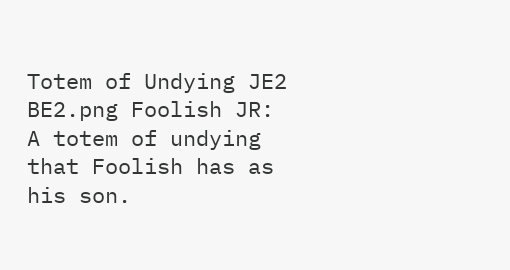Totem of Undying JE2 BE2.png Foolish JR: A totem of undying that Foolish has as his son.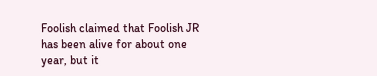Foolish claimed that Foolish JR has been alive for about one year, but it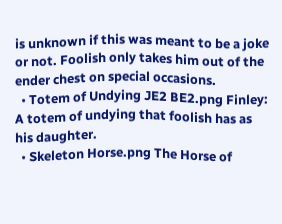is unknown if this was meant to be a joke or not. Foolish only takes him out of the ender chest on special occasions.
  • Totem of Undying JE2 BE2.png Finley: A totem of undying that foolish has as his daughter.
  • Skeleton Horse.png The Horse of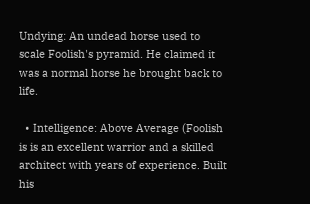Undying: An undead horse used to scale Foolish's pyramid. He claimed it was a normal horse he brought back to life.

  • Intelligence: Above Average (Foolish is is an excellent warrior and a skilled architect with years of experience. Built his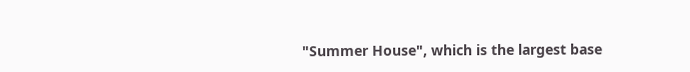"Summer House", which is the largest base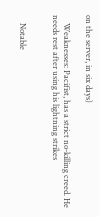on the server, in six days)

    Weaknesses: Pacifist, has a strict no-killing creed. He needs rest after using his lightning strikes


    Notable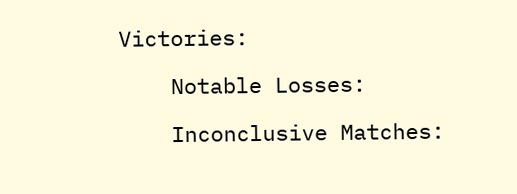Victories:

    Notable Losses:

    Inconclusive Matches: